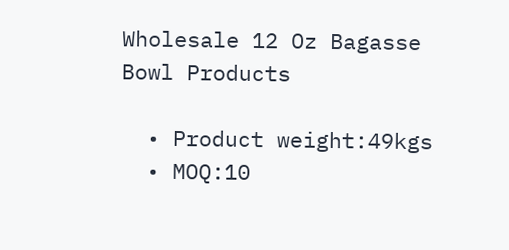Wholesale 12 Oz Bagasse Bowl Products

  • Product weight:49kgs
  • MOQ:10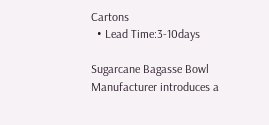Cartons
  • Lead Time:3-10days

Sugarcane Bagasse Bowl Manufacturer introduces a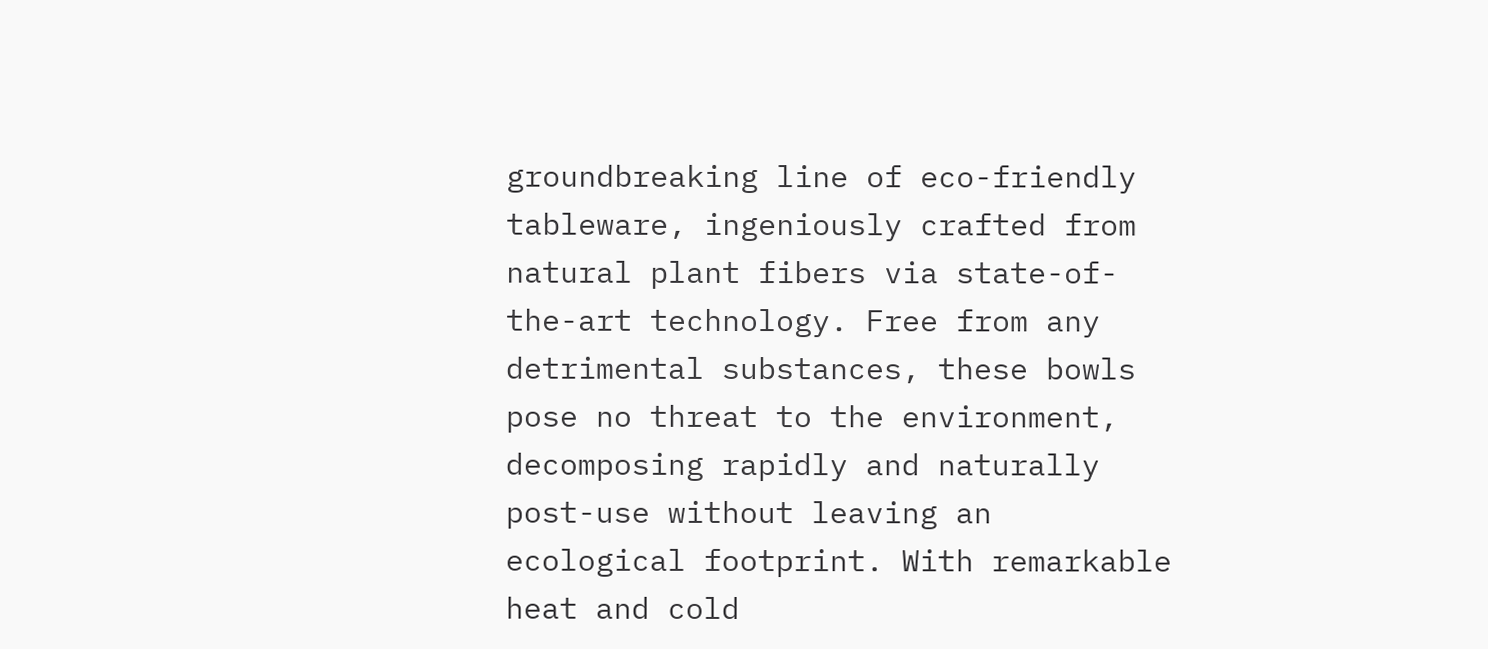groundbreaking line of eco-friendly tableware, ingeniously crafted from natural plant fibers via state-of-the-art technology. Free from any detrimental substances, these bowls pose no threat to the environment, decomposing rapidly and naturally post-use without leaving an ecological footprint. With remarkable heat and cold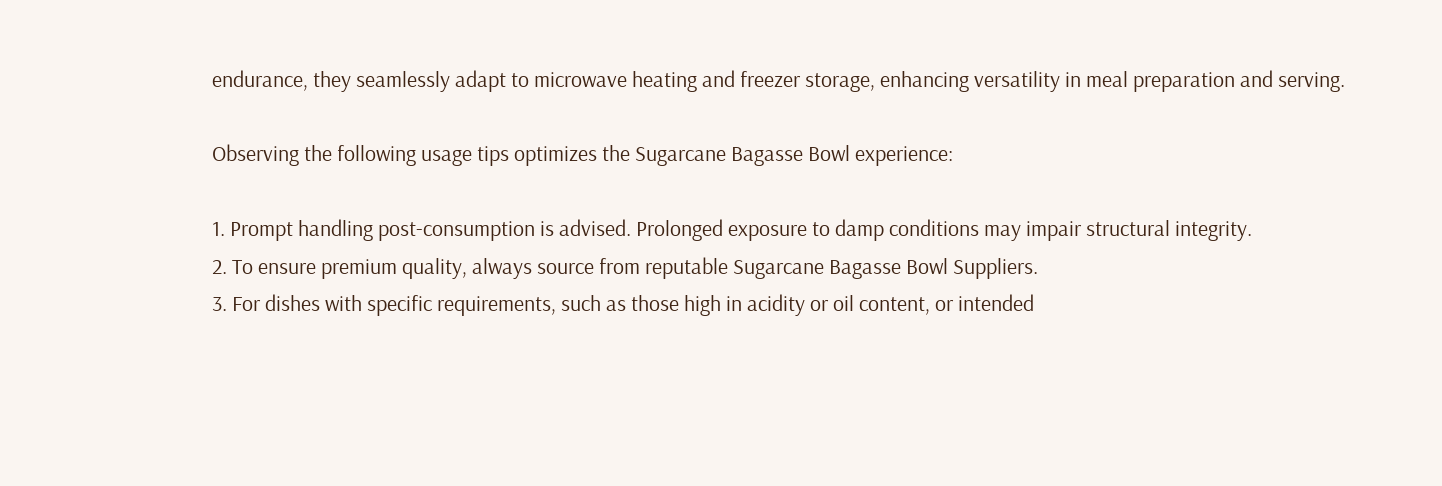endurance, they seamlessly adapt to microwave heating and freezer storage, enhancing versatility in meal preparation and serving.

Observing the following usage tips optimizes the Sugarcane Bagasse Bowl experience:

1. Prompt handling post-consumption is advised. Prolonged exposure to damp conditions may impair structural integrity.
2. To ensure premium quality, always source from reputable Sugarcane Bagasse Bowl Suppliers.
3. For dishes with specific requirements, such as those high in acidity or oil content, or intended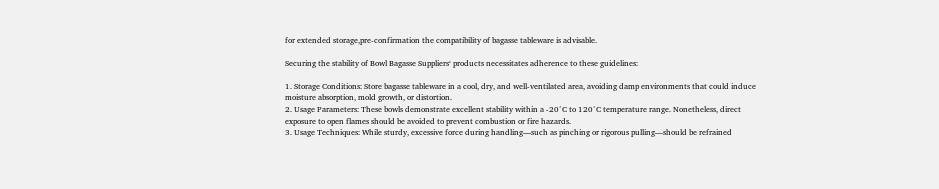for extended storage,pre-confirmation the compatibility of bagasse tableware is advisable.

Securing the stability of Bowl Bagasse Suppliers‘ products necessitates adherence to these guidelines:

1. Storage Conditions: Store bagasse tableware in a cool, dry, and well-ventilated area, avoiding damp environments that could induce moisture absorption, mold growth, or distortion.
2. Usage Parameters: These bowls demonstrate excellent stability within a -20°C to 120°C temperature range. Nonetheless, direct exposure to open flames should be avoided to prevent combustion or fire hazards.
3. Usage Techniques: While sturdy, excessive force during handling—such as pinching or rigorous pulling—should be refrained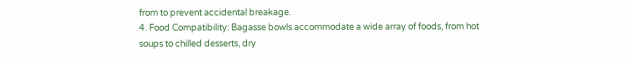from to prevent accidental breakage.
4. Food Compatibility: Bagasse bowls accommodate a wide array of foods, from hot soups to chilled desserts, dry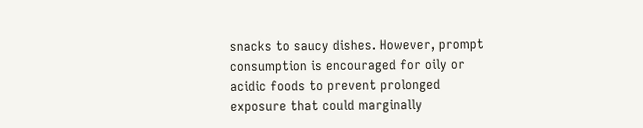snacks to saucy dishes. However, prompt consumption is encouraged for oily or acidic foods to prevent prolonged exposure that could marginally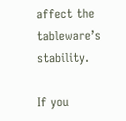affect the tableware’s stability.

If you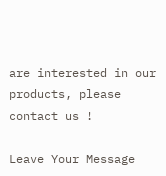are interested in our products, please contact us !

Leave Your Message